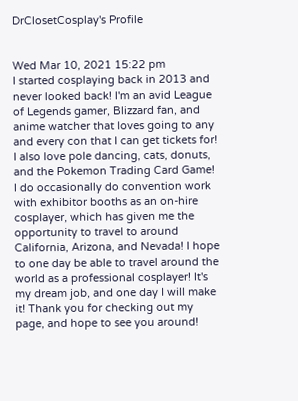DrClosetCosplay's Profile


Wed Mar 10, 2021 15:22 pm
I started cosplaying back in 2013 and never looked back! I'm an avid League of Legends gamer, Blizzard fan, and anime watcher that loves going to any and every con that I can get tickets for! I also love pole dancing, cats, donuts, and the Pokemon Trading Card Game! I do occasionally do convention work with exhibitor booths as an on-hire cosplayer, which has given me the opportunity to travel to around California, Arizona, and Nevada! I hope to one day be able to travel around the world as a professional cosplayer! It's my dream job, and one day I will make it! Thank you for checking out my page, and hope to see you around!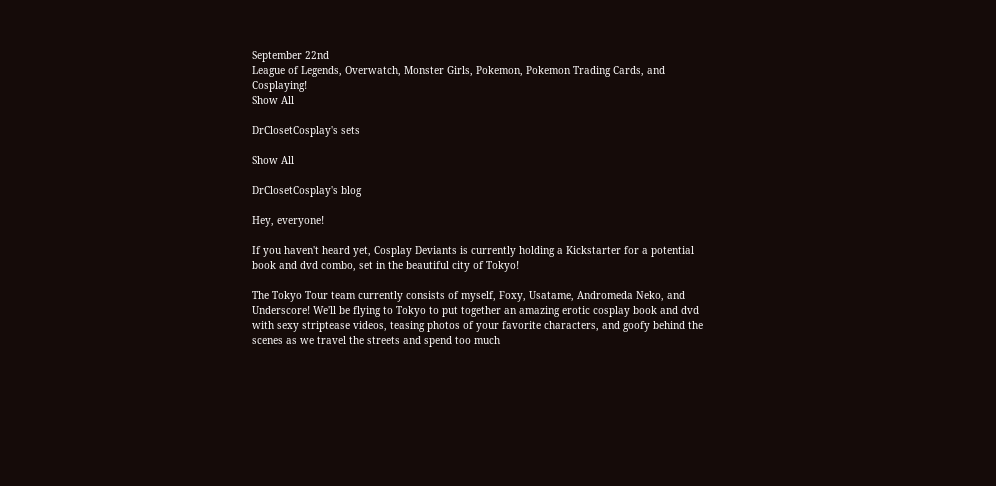September 22nd
League of Legends, Overwatch, Monster Girls, Pokemon, Pokemon Trading Cards, and Cosplaying!
Show All

DrClosetCosplay's sets

Show All

DrClosetCosplay's blog

Hey, everyone!

If you haven't heard yet, Cosplay Deviants is currently holding a Kickstarter for a potential book and dvd combo, set in the beautiful city of Tokyo!

The Tokyo Tour team currently consists of myself, Foxy, Usatame, Andromeda Neko, and Underscore! We'll be flying to Tokyo to put together an amazing erotic cosplay book and dvd with sexy striptease videos, teasing photos of your favorite characters, and goofy behind the scenes as we travel the streets and spend too much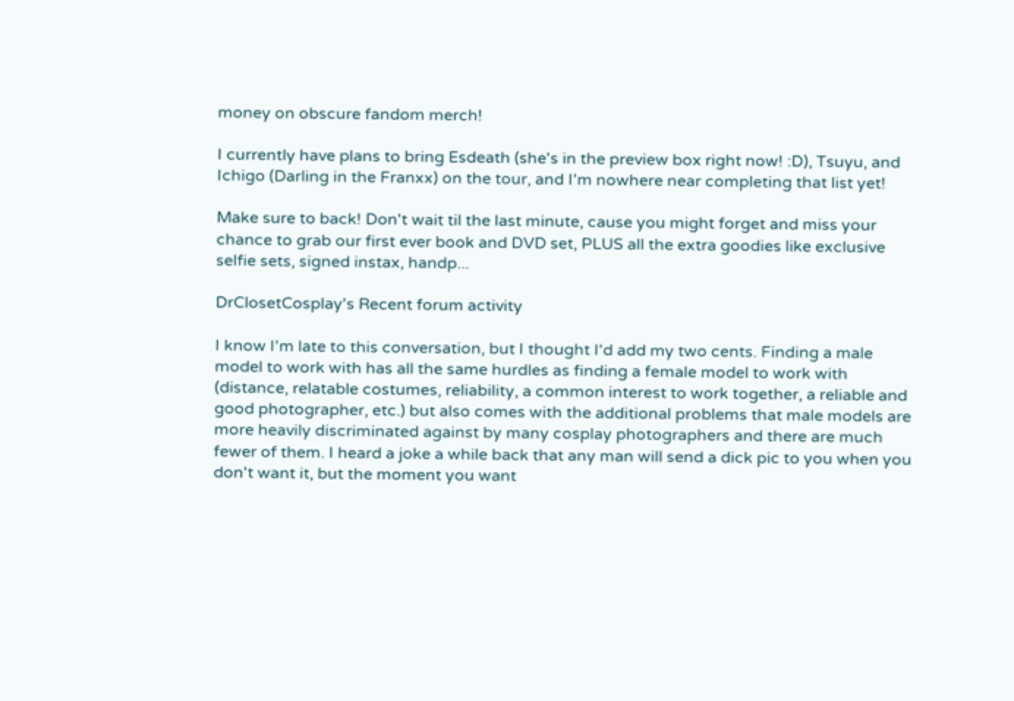money on obscure fandom merch!

I currently have plans to bring Esdeath (she's in the preview box right now! :D), Tsuyu, and Ichigo (Darling in the Franxx) on the tour, and I'm nowhere near completing that list yet!

Make sure to back! Don't wait til the last minute, cause you might forget and miss your chance to grab our first ever book and DVD set, PLUS all the extra goodies like exclusive selfie sets, signed instax, handp...

DrClosetCosplay's Recent forum activity

I know I'm late to this conversation, but I thought I'd add my two cents. Finding a male model to work with has all the same hurdles as finding a female model to work with (distance, relatable costumes, reliability, a common interest to work together, a reliable and good photographer, etc.) but also comes with the additional problems that male models are more heavily discriminated against by many cosplay photographers and there are much fewer of them. I heard a joke a while back that any man will send a dick pic to you when you don't want it, but the moment you want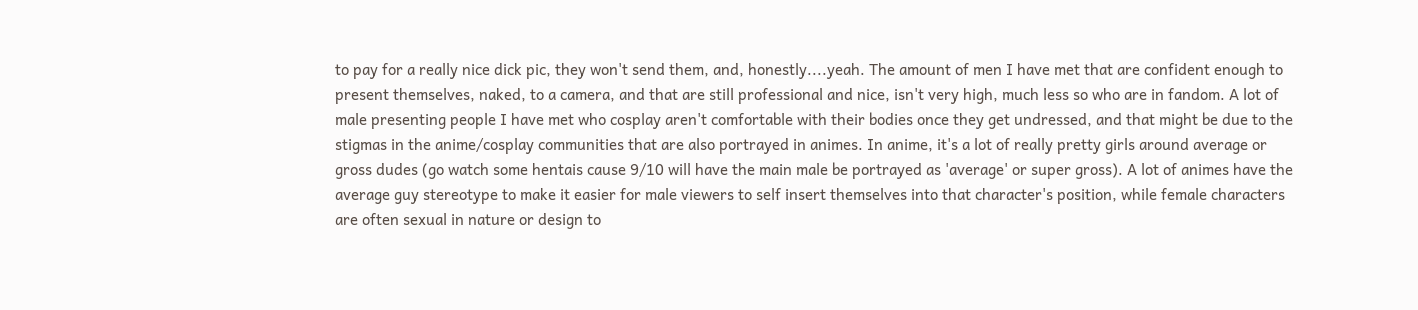to pay for a really nice dick pic, they won't send them, and, honestly....yeah. The amount of men I have met that are confident enough to present themselves, naked, to a camera, and that are still professional and nice, isn't very high, much less so who are in fandom. A lot of male presenting people I have met who cosplay aren't comfortable with their bodies once they get undressed, and that might be due to the stigmas in the anime/cosplay communities that are also portrayed in animes. In anime, it's a lot of really pretty girls around average or gross dudes (go watch some hentais cause 9/10 will have the main male be portrayed as 'average' or super gross). A lot of animes have the average guy stereotype to make it easier for male viewers to self insert themselves into that character's position, while female characters are often sexual in nature or design to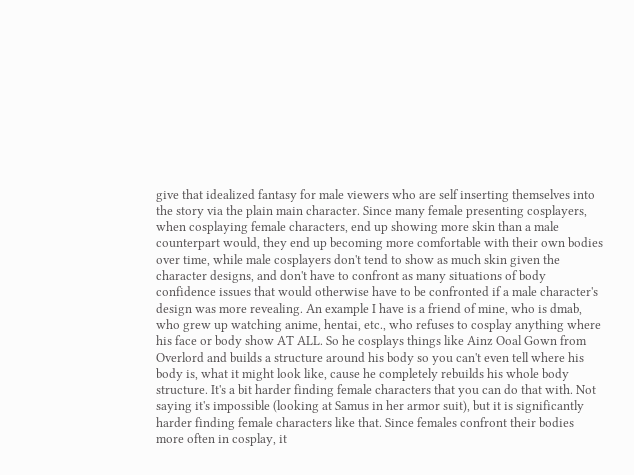give that idealized fantasy for male viewers who are self inserting themselves into the story via the plain main character. Since many female presenting cosplayers, when cosplaying female characters, end up showing more skin than a male counterpart would, they end up becoming more comfortable with their own bodies over time, while male cosplayers don't tend to show as much skin given the character designs, and don't have to confront as many situations of body confidence issues that would otherwise have to be confronted if a male character's design was more revealing. An example I have is a friend of mine, who is dmab, who grew up watching anime, hentai, etc., who refuses to cosplay anything where his face or body show AT ALL. So he cosplays things like Ainz Ooal Gown from Overlord and builds a structure around his body so you can't even tell where his body is, what it might look like, cause he completely rebuilds his whole body structure. It's a bit harder finding female characters that you can do that with. Not saying it's impossible (looking at Samus in her armor suit), but it is significantly harder finding female characters like that. Since females confront their bodies more often in cosplay, it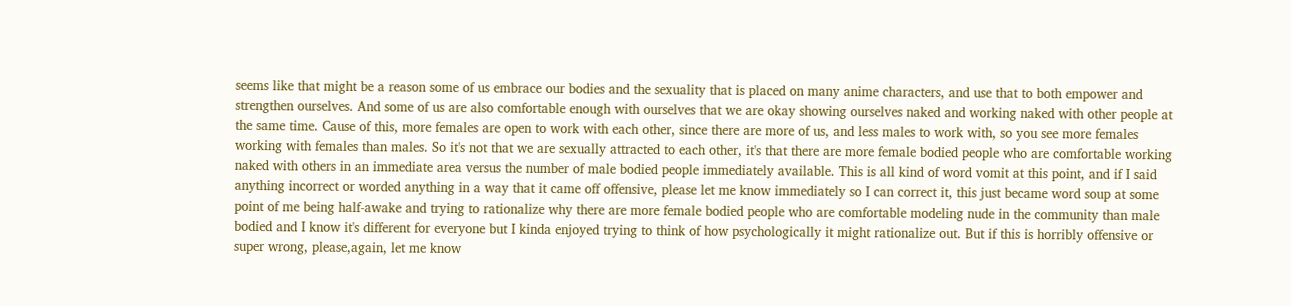seems like that might be a reason some of us embrace our bodies and the sexuality that is placed on many anime characters, and use that to both empower and strengthen ourselves. And some of us are also comfortable enough with ourselves that we are okay showing ourselves naked and working naked with other people at the same time. Cause of this, more females are open to work with each other, since there are more of us, and less males to work with, so you see more females working with females than males. So it's not that we are sexually attracted to each other, it's that there are more female bodied people who are comfortable working naked with others in an immediate area versus the number of male bodied people immediately available. This is all kind of word vomit at this point, and if I said anything incorrect or worded anything in a way that it came off offensive, please let me know immediately so I can correct it, this just became word soup at some point of me being half-awake and trying to rationalize why there are more female bodied people who are comfortable modeling nude in the community than male bodied and I know it's different for everyone but I kinda enjoyed trying to think of how psychologically it might rationalize out. But if this is horribly offensive or super wrong, please,again, let me know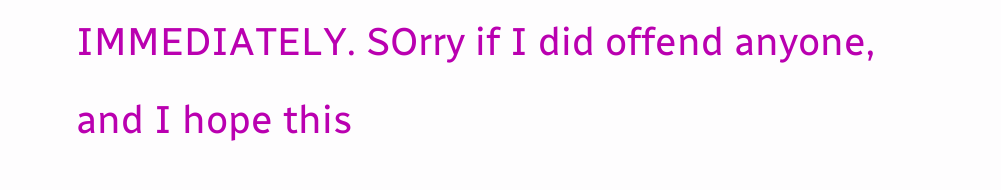IMMEDIATELY. SOrry if I did offend anyone, and I hope this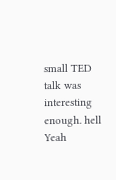small TED talk was interesting enough. hell Yeah